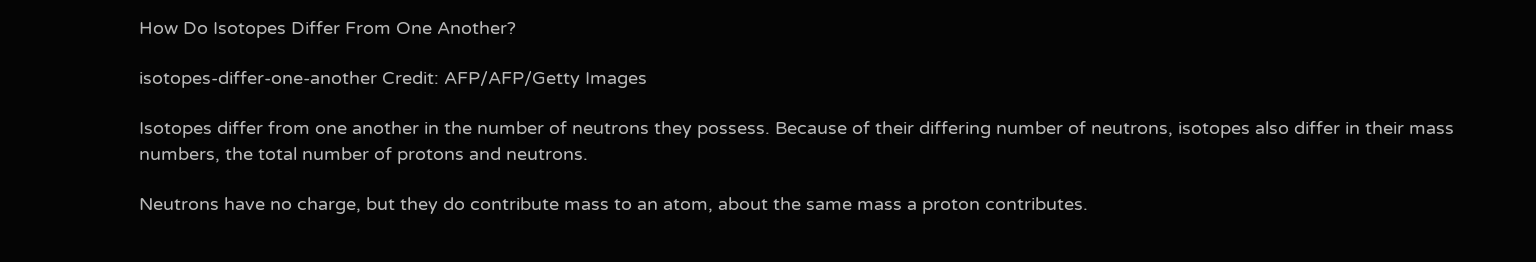How Do Isotopes Differ From One Another?

isotopes-differ-one-another Credit: AFP/AFP/Getty Images

Isotopes differ from one another in the number of neutrons they possess. Because of their differing number of neutrons, isotopes also differ in their mass numbers, the total number of protons and neutrons.

Neutrons have no charge, but they do contribute mass to an atom, about the same mass a proton contributes.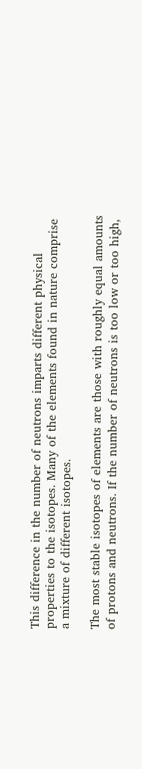This difference in the number of neutrons imparts different physical properties to the isotopes. Many of the elements found in nature comprise a mixture of different isotopes.

The most stable isotopes of elements are those with roughly equal amounts of protons and neutrons. If the number of neutrons is too low or too high,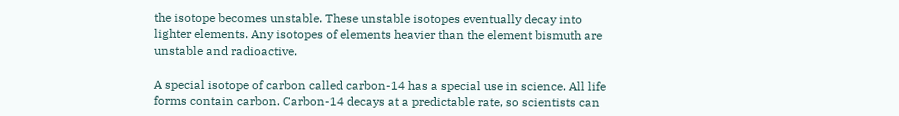the isotope becomes unstable. These unstable isotopes eventually decay into lighter elements. Any isotopes of elements heavier than the element bismuth are unstable and radioactive.

A special isotope of carbon called carbon-14 has a special use in science. All life forms contain carbon. Carbon-14 decays at a predictable rate, so scientists can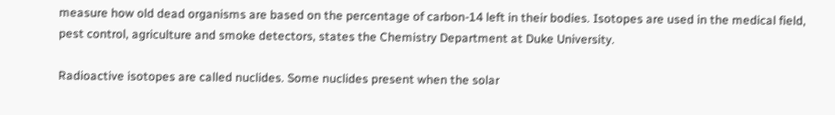measure how old dead organisms are based on the percentage of carbon-14 left in their bodies. Isotopes are used in the medical field, pest control, agriculture and smoke detectors, states the Chemistry Department at Duke University.

Radioactive isotopes are called nuclides. Some nuclides present when the solar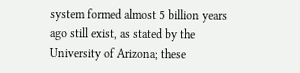system formed almost 5 billion years ago still exist, as stated by the University of Arizona; these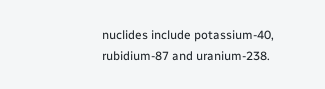nuclides include potassium-40, rubidium-87 and uranium-238.